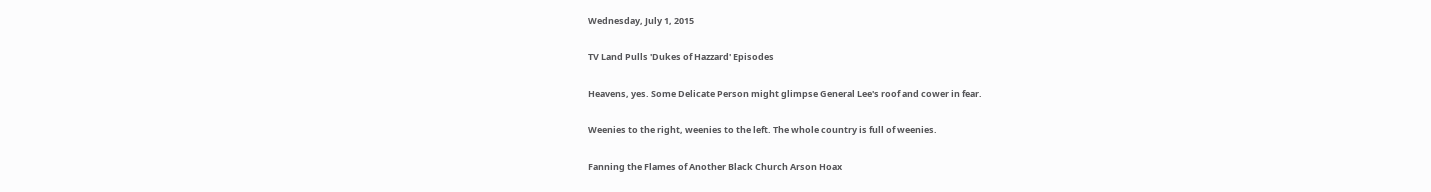Wednesday, July 1, 2015

TV Land Pulls 'Dukes of Hazzard' Episodes

Heavens, yes. Some Delicate Person might glimpse General Lee's roof and cower in fear.

Weenies to the right, weenies to the left. The whole country is full of weenies.

Fanning the Flames of Another Black Church Arson Hoax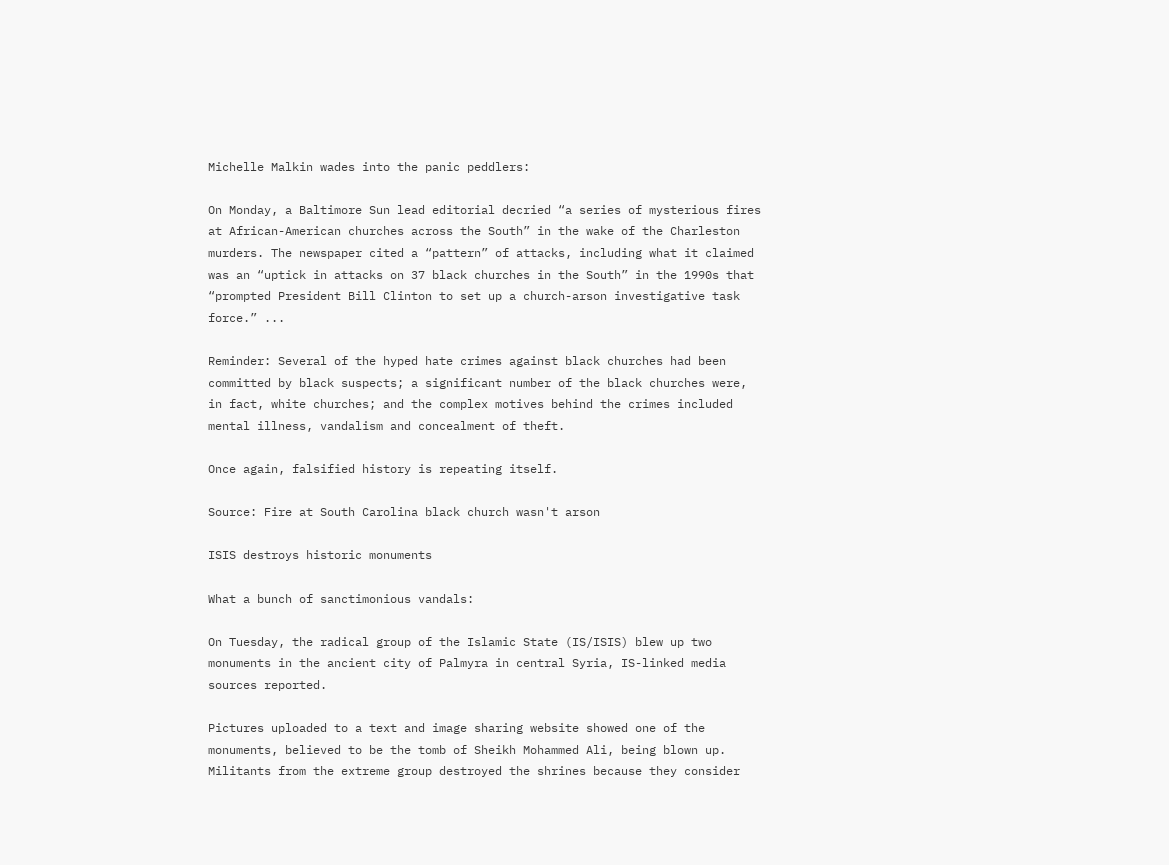Michelle Malkin wades into the panic peddlers:

On Monday, a Baltimore Sun lead editorial decried “a series of mysterious fires at African-American churches across the South” in the wake of the Charleston murders. The newspaper cited a “pattern” of attacks, including what it claimed was an “uptick in attacks on 37 black churches in the South” in the 1990s that “prompted President Bill Clinton to set up a church-arson investigative task force.” ...

Reminder: Several of the hyped hate crimes against black churches had been committed by black suspects; a significant number of the black churches were, in fact, white churches; and the complex motives behind the crimes included mental illness, vandalism and concealment of theft.

Once again, falsified history is repeating itself.

Source: Fire at South Carolina black church wasn't arson

ISIS destroys historic monuments

What a bunch of sanctimonious vandals:

On Tuesday, the radical group of the Islamic State (IS/ISIS) blew up two monuments in the ancient city of Palmyra in central Syria, IS-linked media sources reported.

Pictures uploaded to a text and image sharing website showed one of the monuments, believed to be the tomb of Sheikh Mohammed Ali, being blown up. Militants from the extreme group destroyed the shrines because they consider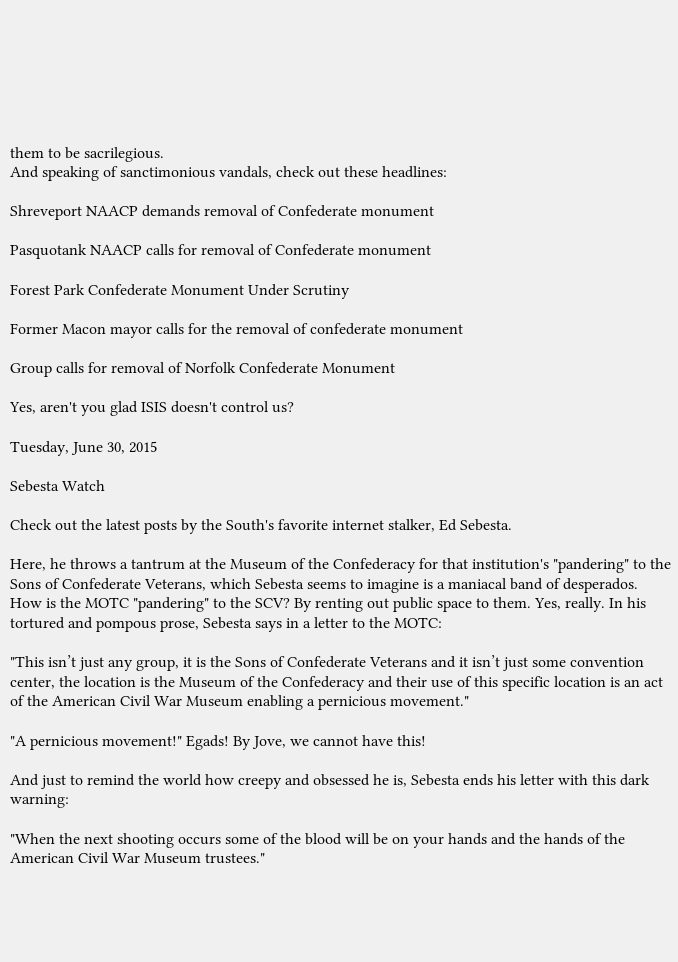them to be sacrilegious.
And speaking of sanctimonious vandals, check out these headlines:

Shreveport NAACP demands removal of Confederate monument

Pasquotank NAACP calls for removal of Confederate monument

Forest Park Confederate Monument Under Scrutiny

Former Macon mayor calls for the removal of confederate monument

Group calls for removal of Norfolk Confederate Monument

Yes, aren't you glad ISIS doesn't control us?

Tuesday, June 30, 2015

Sebesta Watch

Check out the latest posts by the South's favorite internet stalker, Ed Sebesta.

Here, he throws a tantrum at the Museum of the Confederacy for that institution's "pandering" to the Sons of Confederate Veterans, which Sebesta seems to imagine is a maniacal band of desperados. How is the MOTC "pandering" to the SCV? By renting out public space to them. Yes, really. In his tortured and pompous prose, Sebesta says in a letter to the MOTC:

"This isn’t just any group, it is the Sons of Confederate Veterans and it isn’t just some convention center, the location is the Museum of the Confederacy and their use of this specific location is an act of the American Civil War Museum enabling a pernicious movement."

"A pernicious movement!" Egads! By Jove, we cannot have this!

And just to remind the world how creepy and obsessed he is, Sebesta ends his letter with this dark warning:

"When the next shooting occurs some of the blood will be on your hands and the hands of the American Civil War Museum trustees."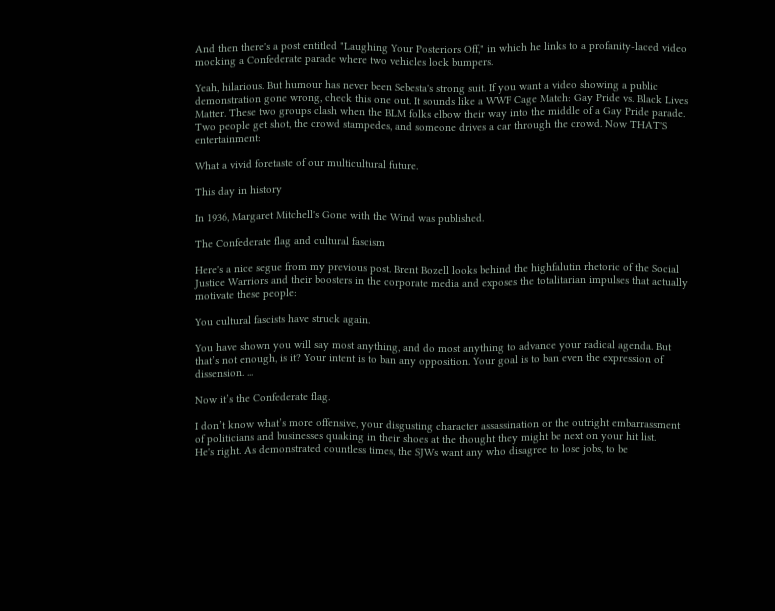And then there's a post entitled "Laughing Your Posteriors Off," in which he links to a profanity-laced video mocking a Confederate parade where two vehicles lock bumpers.

Yeah, hilarious. But humour has never been Sebesta's strong suit. If you want a video showing a public demonstration gone wrong, check this one out. It sounds like a WWF Cage Match: Gay Pride vs. Black Lives Matter. These two groups clash when the BLM folks elbow their way into the middle of a Gay Pride parade. Two people get shot, the crowd stampedes, and someone drives a car through the crowd. Now THAT'S entertainment:

What a vivid foretaste of our multicultural future.

This day in history

In 1936, Margaret Mitchell's Gone with the Wind was published.

The Confederate flag and cultural fascism

Here's a nice segue from my previous post. Brent Bozell looks behind the highfalutin rhetoric of the Social Justice Warriors and their boosters in the corporate media and exposes the totalitarian impulses that actually motivate these people:

You cultural fascists have struck again.

You have shown you will say most anything, and do most anything to advance your radical agenda. But that’s not enough, is it? Your intent is to ban any opposition. Your goal is to ban even the expression of dissension. ...

Now it’s the Confederate flag.

I don’t know what’s more offensive, your disgusting character assassination or the outright embarrassment of politicians and businesses quaking in their shoes at the thought they might be next on your hit list.
He's right. As demonstrated countless times, the SJWs want any who disagree to lose jobs, to be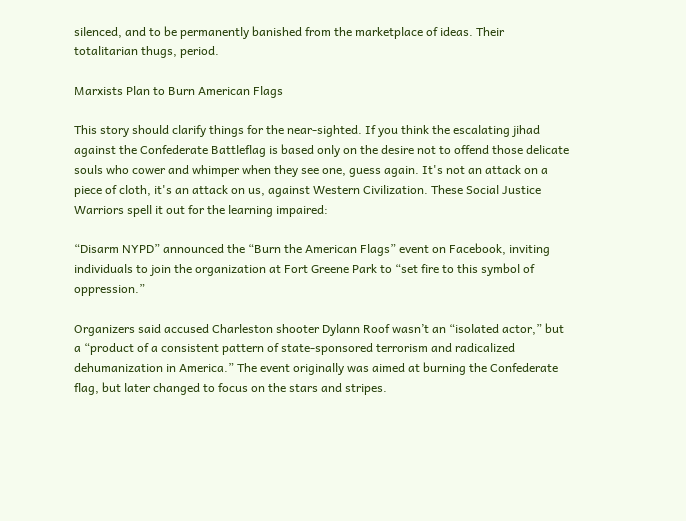silenced, and to be permanently banished from the marketplace of ideas. Their totalitarian thugs, period.

Marxists Plan to Burn American Flags

This story should clarify things for the near-sighted. If you think the escalating jihad against the Confederate Battleflag is based only on the desire not to offend those delicate souls who cower and whimper when they see one, guess again. It's not an attack on a piece of cloth, it's an attack on us, against Western Civilization. These Social Justice Warriors spell it out for the learning impaired:

“Disarm NYPD” announced the “Burn the American Flags” event on Facebook, inviting individuals to join the organization at Fort Greene Park to “set fire to this symbol of oppression.”

Organizers said accused Charleston shooter Dylann Roof wasn’t an “isolated actor,” but a “product of a consistent pattern of state-sponsored terrorism and radicalized dehumanization in America.” The event originally was aimed at burning the Confederate flag, but later changed to focus on the stars and stripes.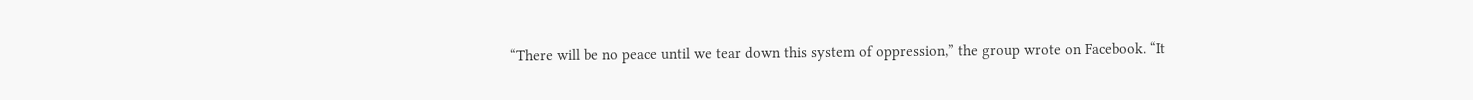“There will be no peace until we tear down this system of oppression,” the group wrote on Facebook. “It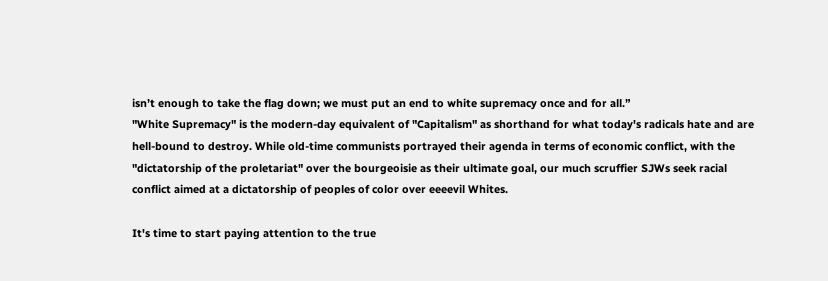isn’t enough to take the flag down; we must put an end to white supremacy once and for all.”
"White Supremacy" is the modern-day equivalent of "Capitalism" as shorthand for what today's radicals hate and are hell-bound to destroy. While old-time communists portrayed their agenda in terms of economic conflict, with the "dictatorship of the proletariat" over the bourgeoisie as their ultimate goal, our much scruffier SJWs seek racial conflict aimed at a dictatorship of peoples of color over eeeevil Whites.

It's time to start paying attention to the true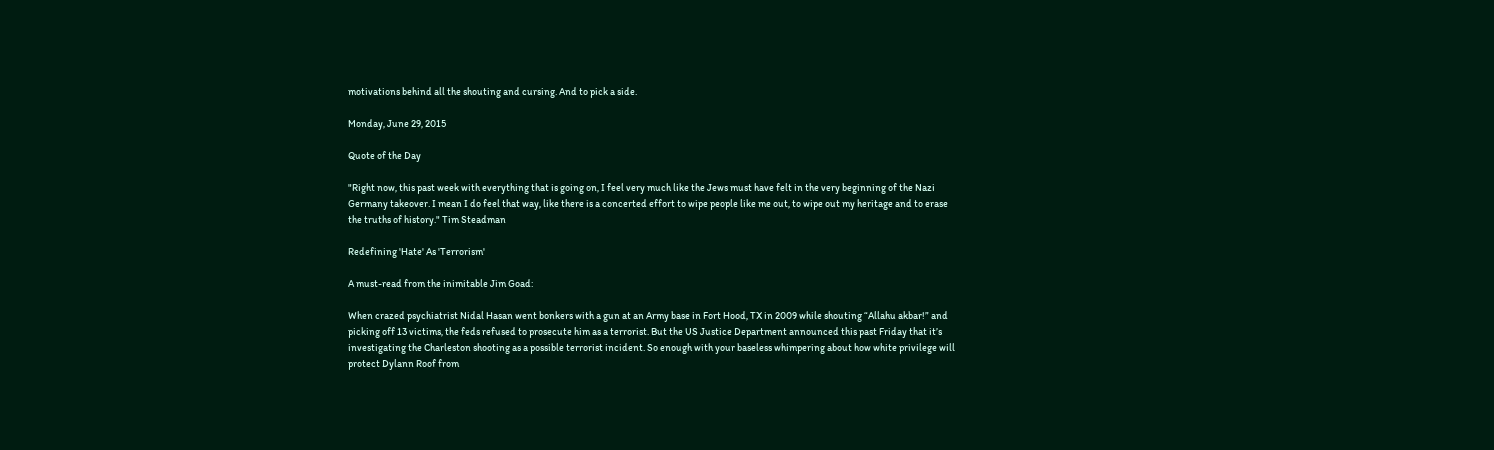motivations behind all the shouting and cursing. And to pick a side.

Monday, June 29, 2015

Quote of the Day

"Right now, this past week with everything that is going on, I feel very much like the Jews must have felt in the very beginning of the Nazi Germany takeover. I mean I do feel that way, like there is a concerted effort to wipe people like me out, to wipe out my heritage and to erase the truths of history." Tim Steadman

Redefining 'Hate' As 'Terrorism'

A must-read from the inimitable Jim Goad:

When crazed psychiatrist Nidal Hasan went bonkers with a gun at an Army base in Fort Hood, TX in 2009 while shouting “Allahu akbar!” and picking off 13 victims, the feds refused to prosecute him as a terrorist. But the US Justice Department announced this past Friday that it’s investigating the Charleston shooting as a possible terrorist incident. So enough with your baseless whimpering about how white privilege will protect Dylann Roof from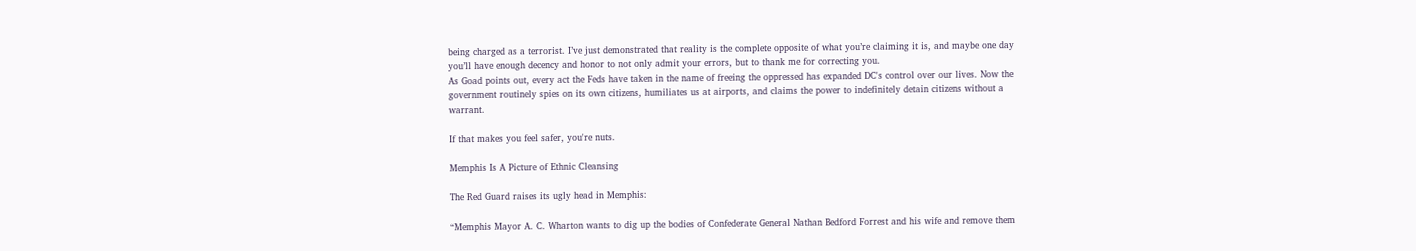being charged as a terrorist. I’ve just demonstrated that reality is the complete opposite of what you’re claiming it is, and maybe one day you’ll have enough decency and honor to not only admit your errors, but to thank me for correcting you.
As Goad points out, every act the Feds have taken in the name of freeing the oppressed has expanded DC's control over our lives. Now the government routinely spies on its own citizens, humiliates us at airports, and claims the power to indefinitely detain citizens without a warrant.

If that makes you feel safer, you're nuts.

Memphis Is A Picture of Ethnic Cleansing

The Red Guard raises its ugly head in Memphis:

“Memphis Mayor A. C. Wharton wants to dig up the bodies of Confederate General Nathan Bedford Forrest and his wife and remove them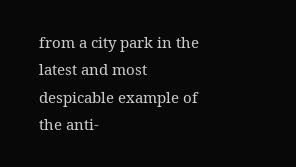from a city park in the latest and most despicable example of the anti-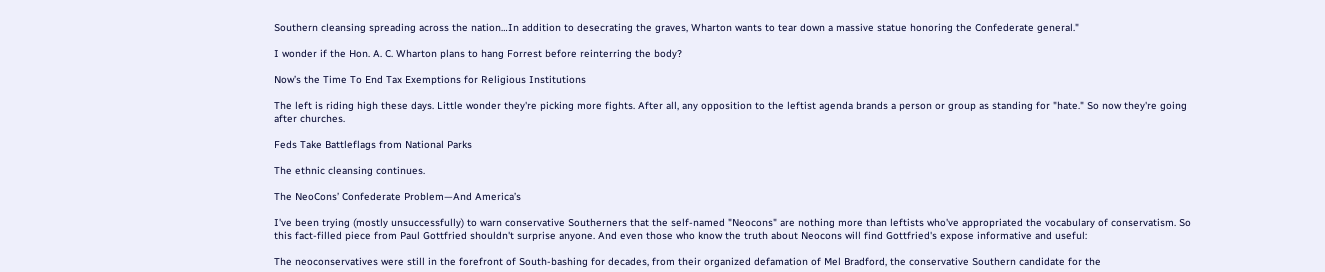Southern cleansing spreading across the nation…In addition to desecrating the graves, Wharton wants to tear down a massive statue honoring the Confederate general."

I wonder if the Hon. A. C. Wharton plans to hang Forrest before reinterring the body?

Now’s the Time To End Tax Exemptions for Religious Institutions

The left is riding high these days. Little wonder they're picking more fights. After all, any opposition to the leftist agenda brands a person or group as standing for "hate." So now they're going after churches.

Feds Take Battleflags from National Parks

The ethnic cleansing continues.

The NeoCons’ Confederate Problem—And America’s

I've been trying (mostly unsuccessfully) to warn conservative Southerners that the self-named "Neocons" are nothing more than leftists who've appropriated the vocabulary of conservatism. So this fact-filled piece from Paul Gottfried shouldn't surprise anyone. And even those who know the truth about Neocons will find Gottfried's expose informative and useful:

The neoconservatives were still in the forefront of South-bashing for decades, from their organized defamation of Mel Bradford, the conservative Southern candidate for the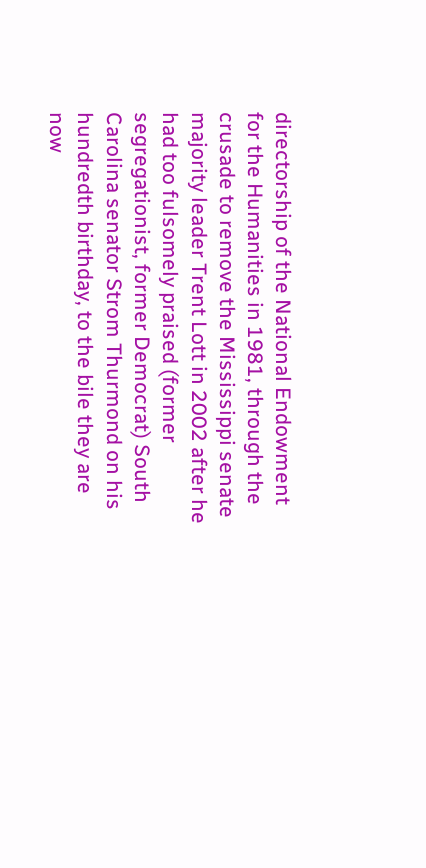directorship of the National Endowment for the Humanities in 1981, through the crusade to remove the Mississippi senate majority leader Trent Lott in 2002 after he had too fulsomely praised (former segregationist, former Democrat) South Carolina senator Strom Thurmond on his hundredth birthday, to the bile they are now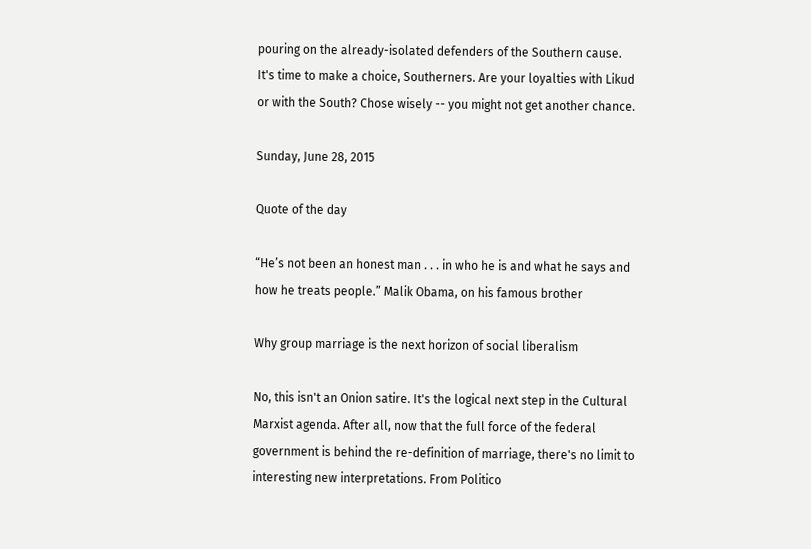pouring on the already-isolated defenders of the Southern cause.
It's time to make a choice, Southerners. Are your loyalties with Likud or with the South? Chose wisely -- you might not get another chance.

Sunday, June 28, 2015

Quote of the day

“He’s not been an honest man . . . in who he is and what he says and how he treats people.” Malik Obama, on his famous brother

Why group marriage is the next horizon of social liberalism

No, this isn't an Onion satire. It's the logical next step in the Cultural Marxist agenda. After all, now that the full force of the federal government is behind the re-definition of marriage, there's no limit to interesting new interpretations. From Politico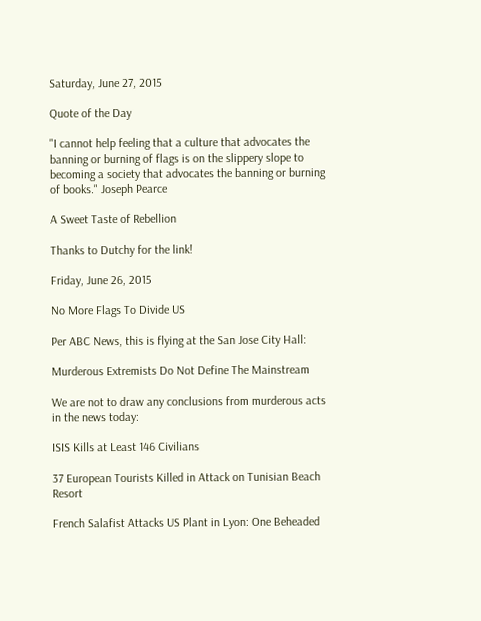Saturday, June 27, 2015

Quote of the Day

"I cannot help feeling that a culture that advocates the banning or burning of flags is on the slippery slope to becoming a society that advocates the banning or burning of books." Joseph Pearce

A Sweet Taste of Rebellion

Thanks to Dutchy for the link!

Friday, June 26, 2015

No More Flags To Divide US

Per ABC News, this is flying at the San Jose City Hall:

Murderous Extremists Do Not Define The Mainstream

We are not to draw any conclusions from murderous acts in the news today:

ISIS Kills at Least 146 Civilians

37 European Tourists Killed in Attack on Tunisian Beach Resort

French Salafist Attacks US Plant in Lyon: One Beheaded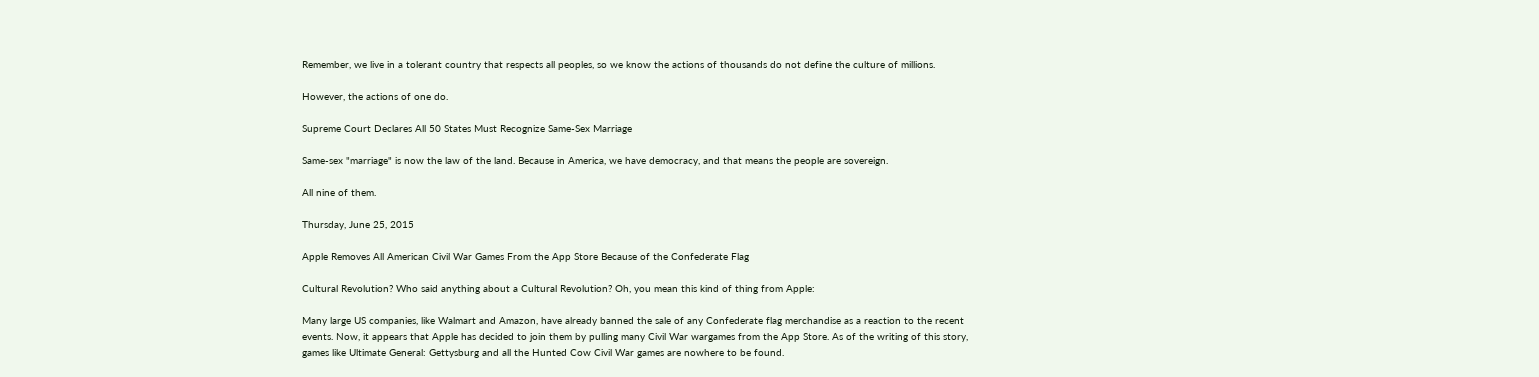Remember, we live in a tolerant country that respects all peoples, so we know the actions of thousands do not define the culture of millions.

However, the actions of one do.

Supreme Court Declares All 50 States Must Recognize Same-Sex Marriage

Same-sex "marriage" is now the law of the land. Because in America, we have democracy, and that means the people are sovereign.

All nine of them.

Thursday, June 25, 2015

Apple Removes All American Civil War Games From the App Store Because of the Confederate Flag

Cultural Revolution? Who said anything about a Cultural Revolution? Oh, you mean this kind of thing from Apple:

Many large US companies, like Walmart and Amazon, have already banned the sale of any Confederate flag merchandise as a reaction to the recent events. Now, it appears that Apple has decided to join them by pulling many Civil War wargames from the App Store. As of the writing of this story, games like Ultimate General: Gettysburg and all the Hunted Cow Civil War games are nowhere to be found.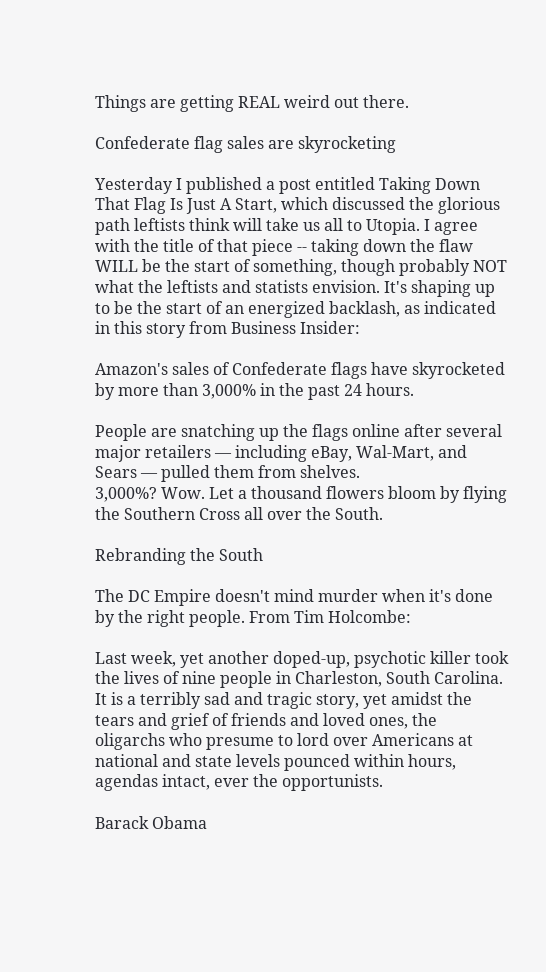Things are getting REAL weird out there.

Confederate flag sales are skyrocketing

Yesterday I published a post entitled Taking Down That Flag Is Just A Start, which discussed the glorious path leftists think will take us all to Utopia. I agree with the title of that piece -- taking down the flaw WILL be the start of something, though probably NOT what the leftists and statists envision. It's shaping up to be the start of an energized backlash, as indicated in this story from Business Insider:

Amazon's sales of Confederate flags have skyrocketed by more than 3,000% in the past 24 hours.

People are snatching up the flags online after several major retailers — including eBay, Wal-Mart, and Sears — pulled them from shelves.
3,000%? Wow. Let a thousand flowers bloom by flying the Southern Cross all over the South.

Rebranding the South

The DC Empire doesn't mind murder when it's done by the right people. From Tim Holcombe:

Last week, yet another doped-up, psychotic killer took the lives of nine people in Charleston, South Carolina. It is a terribly sad and tragic story, yet amidst the tears and grief of friends and loved ones, the oligarchs who presume to lord over Americans at national and state levels pounced within hours, agendas intact, ever the opportunists.

Barack Obama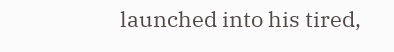launched into his tired,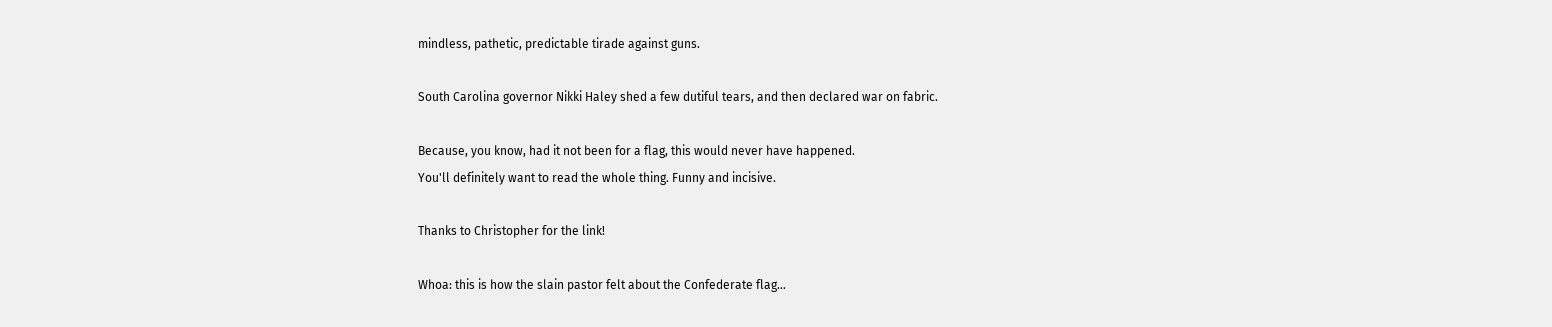mindless, pathetic, predictable tirade against guns.

South Carolina governor Nikki Haley shed a few dutiful tears, and then declared war on fabric.

Because, you know, had it not been for a flag, this would never have happened.
You'll definitely want to read the whole thing. Funny and incisive.

Thanks to Christopher for the link!

Whoa: this is how the slain pastor felt about the Confederate flag…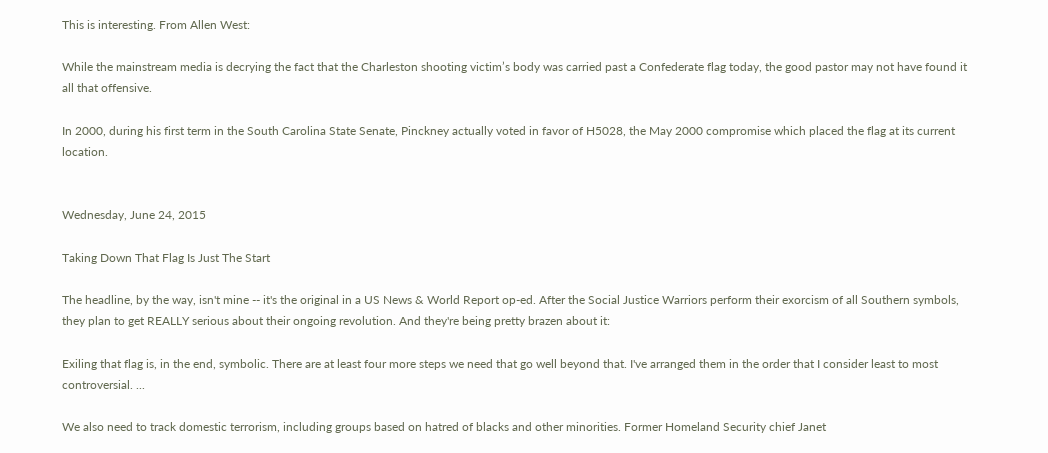This is interesting. From Allen West:

While the mainstream media is decrying the fact that the Charleston shooting victim’s body was carried past a Confederate flag today, the good pastor may not have found it all that offensive.

In 2000, during his first term in the South Carolina State Senate, Pinckney actually voted in favor of H5028, the May 2000 compromise which placed the flag at its current location.


Wednesday, June 24, 2015

Taking Down That Flag Is Just The Start

The headline, by the way, isn't mine -- it's the original in a US News & World Report op-ed. After the Social Justice Warriors perform their exorcism of all Southern symbols, they plan to get REALLY serious about their ongoing revolution. And they're being pretty brazen about it:

Exiling that flag is, in the end, symbolic. There are at least four more steps we need that go well beyond that. I've arranged them in the order that I consider least to most controversial. ...

We also need to track domestic terrorism, including groups based on hatred of blacks and other minorities. Former Homeland Security chief Janet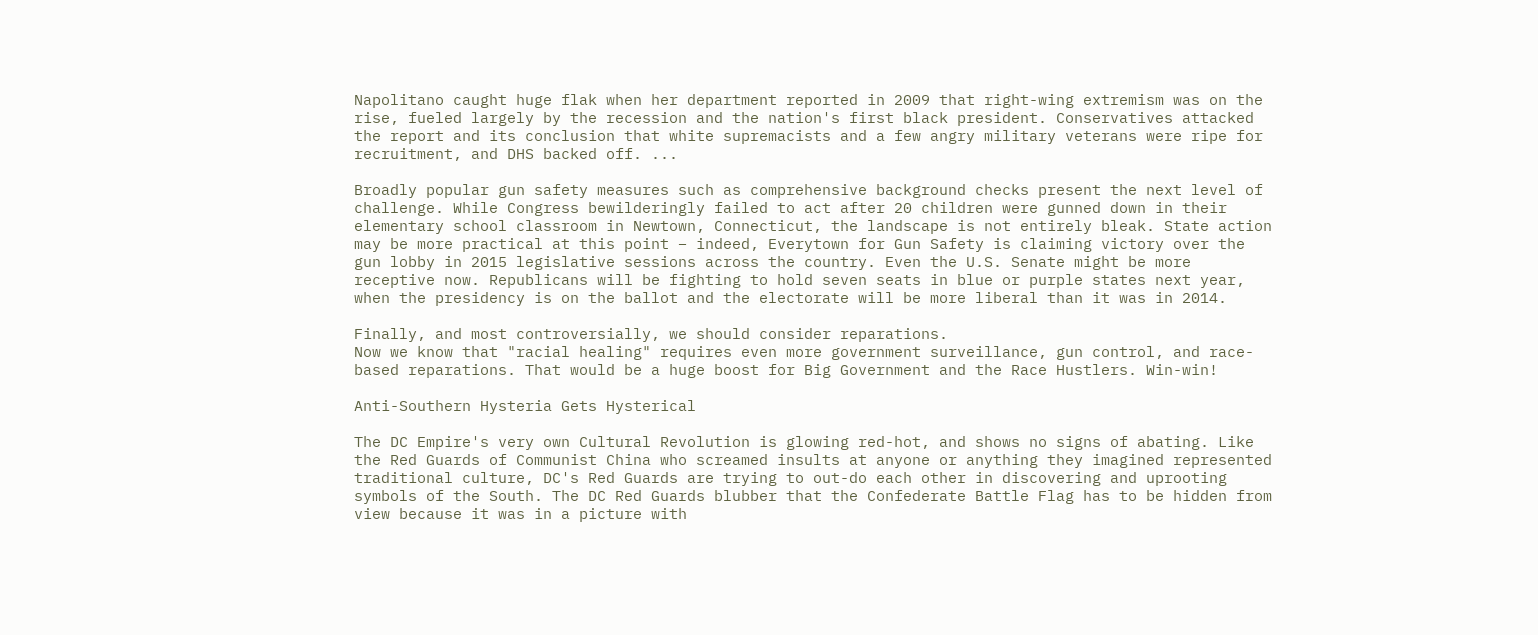Napolitano caught huge flak when her department reported in 2009 that right-wing extremism was on the rise, fueled largely by the recession and the nation's first black president. Conservatives attacked the report and its conclusion that white supremacists and a few angry military veterans were ripe for recruitment, and DHS backed off. ...

Broadly popular gun safety measures such as comprehensive background checks present the next level of challenge. While Congress bewilderingly failed to act after 20 children were gunned down in their elementary school classroom in Newtown, Connecticut, the landscape is not entirely bleak. State action may be more practical at this point – indeed, Everytown for Gun Safety is claiming victory over the gun lobby in 2015 legislative sessions across the country. Even the U.S. Senate might be more receptive now. Republicans will be fighting to hold seven seats in blue or purple states next year, when the presidency is on the ballot and the electorate will be more liberal than it was in 2014.

Finally, and most controversially, we should consider reparations.
Now we know that "racial healing" requires even more government surveillance, gun control, and race-based reparations. That would be a huge boost for Big Government and the Race Hustlers. Win-win!

Anti-Southern Hysteria Gets Hysterical

The DC Empire's very own Cultural Revolution is glowing red-hot, and shows no signs of abating. Like the Red Guards of Communist China who screamed insults at anyone or anything they imagined represented traditional culture, DC's Red Guards are trying to out-do each other in discovering and uprooting symbols of the South. The DC Red Guards blubber that the Confederate Battle Flag has to be hidden from view because it was in a picture with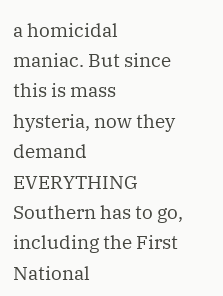a homicidal maniac. But since this is mass hysteria, now they demand EVERYTHING Southern has to go, including the First National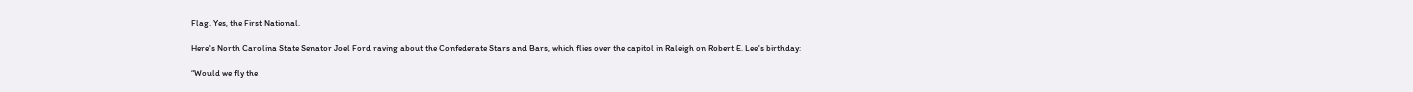Flag. Yes, the First National.

Here's North Carolina State Senator Joel Ford raving about the Confederate Stars and Bars, which flies over the capitol in Raleigh on Robert E. Lee's birthday:

“Would we fly the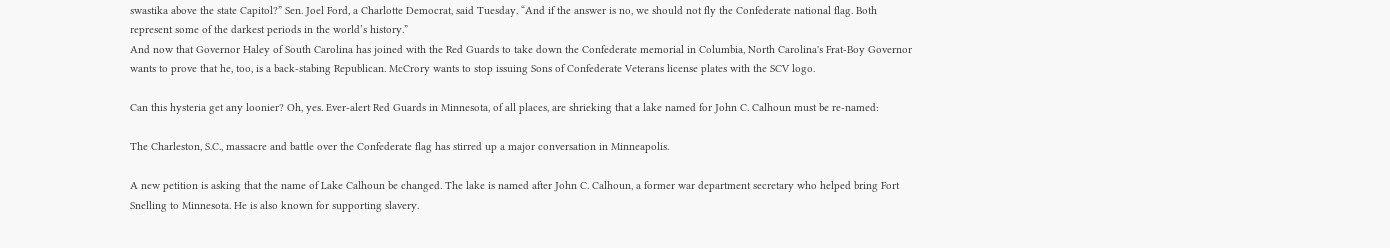swastika above the state Capitol?” Sen. Joel Ford, a Charlotte Democrat, said Tuesday. “And if the answer is no, we should not fly the Confederate national flag. Both represent some of the darkest periods in the world’s history.”
And now that Governor Haley of South Carolina has joined with the Red Guards to take down the Confederate memorial in Columbia, North Carolina's Frat-Boy Governor wants to prove that he, too, is a back-stabing Republican. McCrory wants to stop issuing Sons of Confederate Veterans license plates with the SCV logo.

Can this hysteria get any loonier? Oh, yes. Ever-alert Red Guards in Minnesota, of all places, are shrieking that a lake named for John C. Calhoun must be re-named:

The Charleston, S.C., massacre and battle over the Confederate flag has stirred up a major conversation in Minneapolis.

A new petition is asking that the name of Lake Calhoun be changed. The lake is named after John C. Calhoun, a former war department secretary who helped bring Fort Snelling to Minnesota. He is also known for supporting slavery.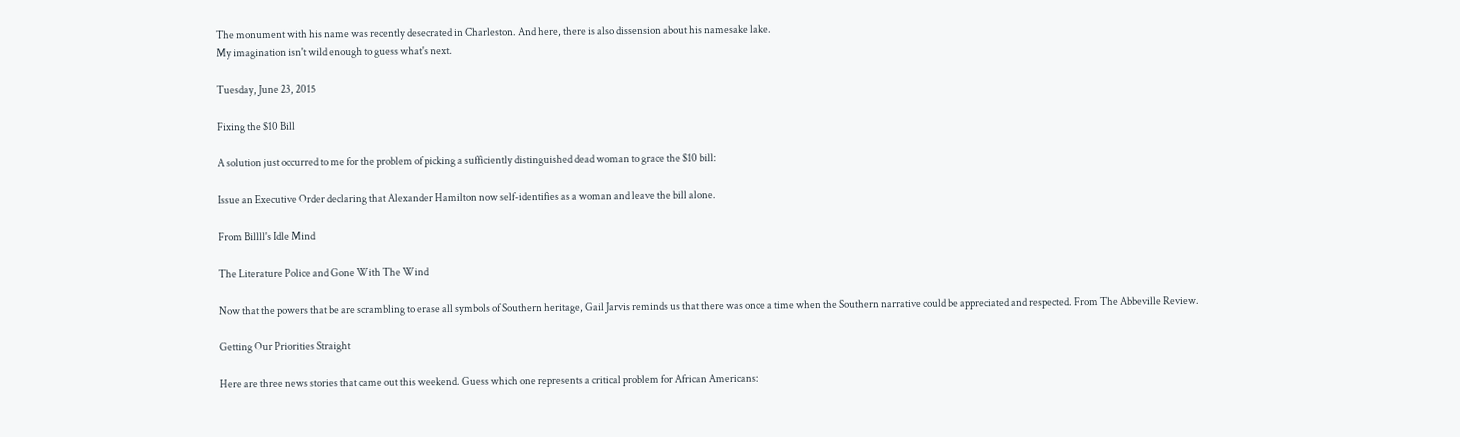The monument with his name was recently desecrated in Charleston. And here, there is also dissension about his namesake lake.
My imagination isn't wild enough to guess what's next.

Tuesday, June 23, 2015

Fixing the $10 Bill

A solution just occurred to me for the problem of picking a sufficiently distinguished dead woman to grace the $10 bill:

Issue an Executive Order declaring that Alexander Hamilton now self-identifies as a woman and leave the bill alone.

From Billll's Idle Mind

The Literature Police and Gone With The Wind

Now that the powers that be are scrambling to erase all symbols of Southern heritage, Gail Jarvis reminds us that there was once a time when the Southern narrative could be appreciated and respected. From The Abbeville Review.

Getting Our Priorities Straight

Here are three news stories that came out this weekend. Guess which one represents a critical problem for African Americans: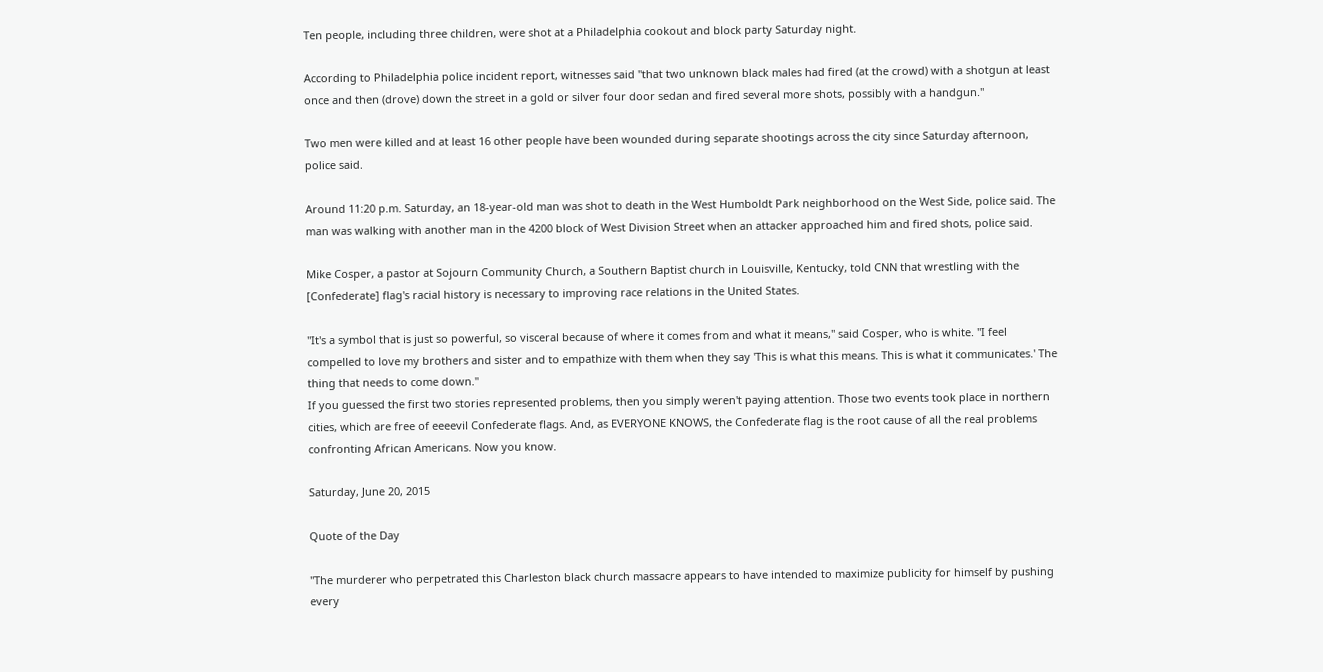Ten people, including three children, were shot at a Philadelphia cookout and block party Saturday night.

According to Philadelphia police incident report, witnesses said "that two unknown black males had fired (at the crowd) with a shotgun at least once and then (drove) down the street in a gold or silver four door sedan and fired several more shots, possibly with a handgun."

Two men were killed and at least 16 other people have been wounded during separate shootings across the city since Saturday afternoon, police said.

Around 11:20 p.m. Saturday, an 18-year-old man was shot to death in the West Humboldt Park neighborhood on the West Side, police said. The man was walking with another man in the 4200 block of West Division Street when an attacker approached him and fired shots, police said.

Mike Cosper, a pastor at Sojourn Community Church, a Southern Baptist church in Louisville, Kentucky, told CNN that wrestling with the [Confederate] flag's racial history is necessary to improving race relations in the United States.

"It's a symbol that is just so powerful, so visceral because of where it comes from and what it means," said Cosper, who is white. "I feel compelled to love my brothers and sister and to empathize with them when they say 'This is what this means. This is what it communicates.' The thing that needs to come down."
If you guessed the first two stories represented problems, then you simply weren't paying attention. Those two events took place in northern cities, which are free of eeeevil Confederate flags. And, as EVERYONE KNOWS, the Confederate flag is the root cause of all the real problems confronting African Americans. Now you know.

Saturday, June 20, 2015

Quote of the Day

"The murderer who perpetrated this Charleston black church massacre appears to have intended to maximize publicity for himself by pushing every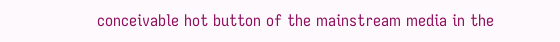conceivable hot button of the mainstream media in the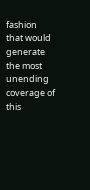fashion that would generate the most unending coverage of this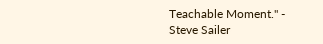Teachable Moment." - Steve Sailer